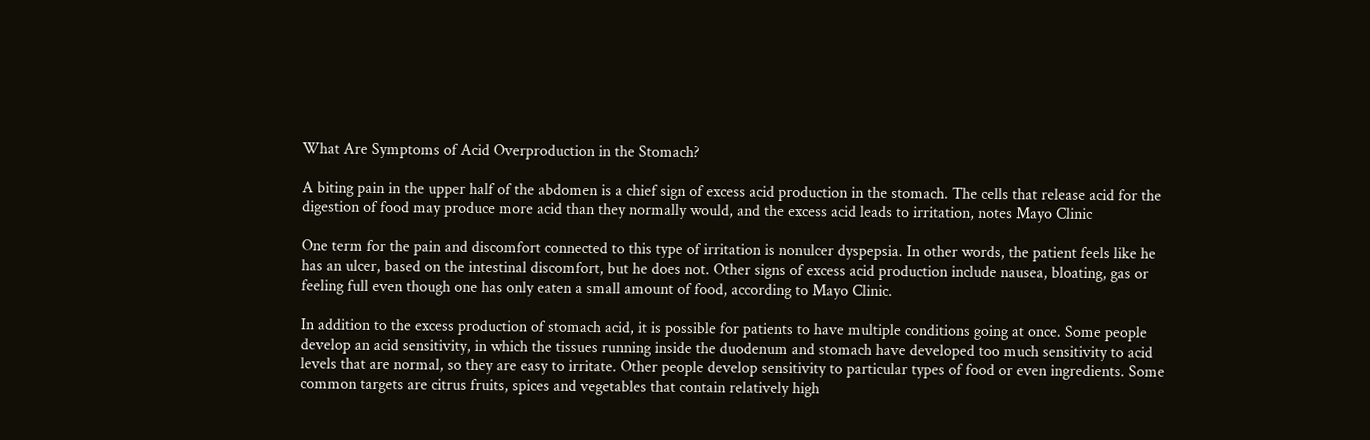What Are Symptoms of Acid Overproduction in the Stomach?

A biting pain in the upper half of the abdomen is a chief sign of excess acid production in the stomach. The cells that release acid for the digestion of food may produce more acid than they normally would, and the excess acid leads to irritation, notes Mayo Clinic

One term for the pain and discomfort connected to this type of irritation is nonulcer dyspepsia. In other words, the patient feels like he has an ulcer, based on the intestinal discomfort, but he does not. Other signs of excess acid production include nausea, bloating, gas or feeling full even though one has only eaten a small amount of food, according to Mayo Clinic.

In addition to the excess production of stomach acid, it is possible for patients to have multiple conditions going at once. Some people develop an acid sensitivity, in which the tissues running inside the duodenum and stomach have developed too much sensitivity to acid levels that are normal, so they are easy to irritate. Other people develop sensitivity to particular types of food or even ingredients. Some common targets are citrus fruits, spices and vegetables that contain relatively high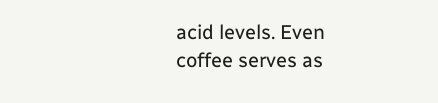acid levels. Even coffee serves as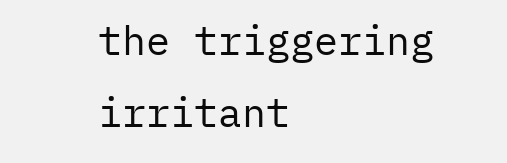the triggering irritant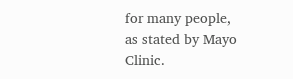for many people, as stated by Mayo Clinic.